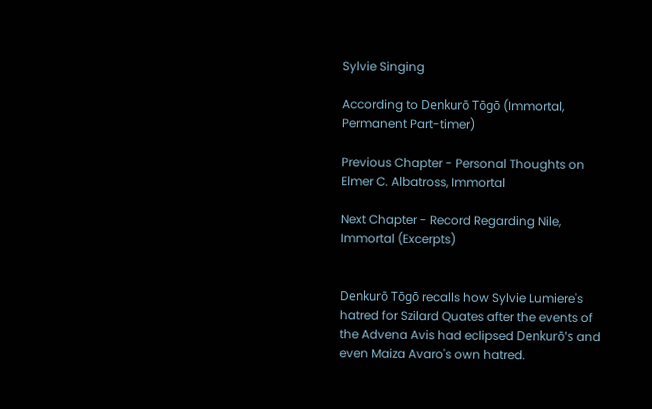Sylvie Singing

According to Denkurō Tōgō (Immortal, Permanent Part-timer)

Previous Chapter - Personal Thoughts on Elmer C. Albatross, Immortal

Next Chapter - Record Regarding Nile, Immortal (Excerpts)


Denkurō Tōgō recalls how Sylvie Lumiere's hatred for Szilard Quates after the events of the Advena Avis had eclipsed Denkurō's and even Maiza Avaro's own hatred.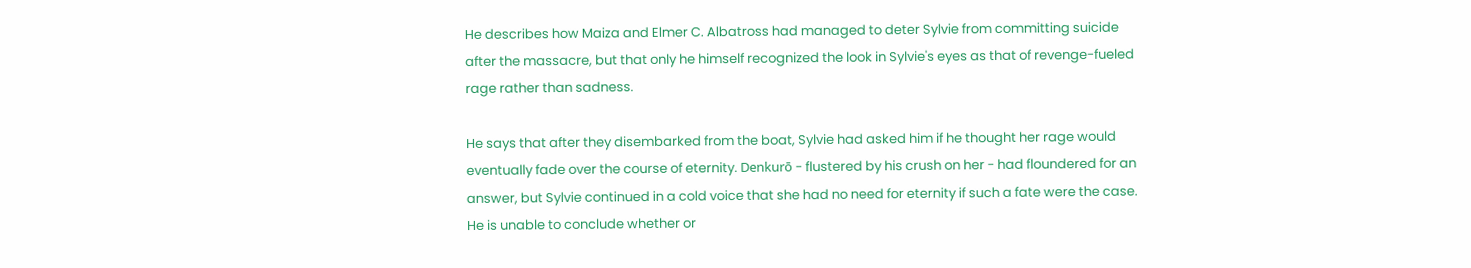He describes how Maiza and Elmer C. Albatross had managed to deter Sylvie from committing suicide after the massacre, but that only he himself recognized the look in Sylvie's eyes as that of revenge-fueled rage rather than sadness.

He says that after they disembarked from the boat, Sylvie had asked him if he thought her rage would eventually fade over the course of eternity. Denkurō - flustered by his crush on her - had floundered for an answer, but Sylvie continued in a cold voice that she had no need for eternity if such a fate were the case. He is unable to conclude whether or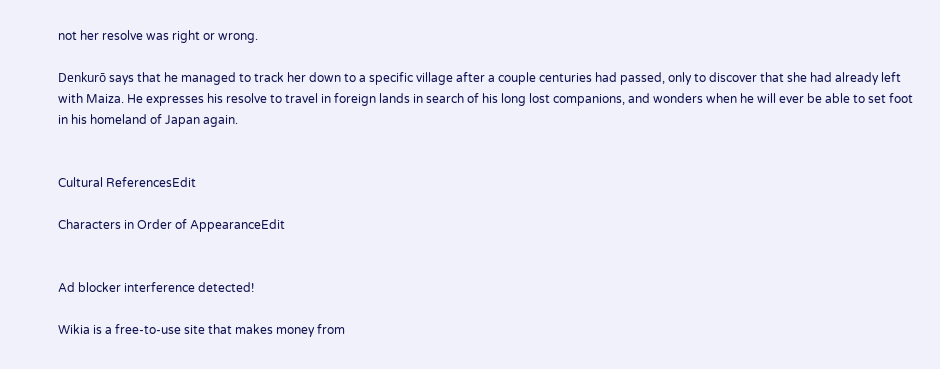not her resolve was right or wrong.

Denkurō says that he managed to track her down to a specific village after a couple centuries had passed, only to discover that she had already left with Maiza. He expresses his resolve to travel in foreign lands in search of his long lost companions, and wonders when he will ever be able to set foot in his homeland of Japan again.


Cultural ReferencesEdit

Characters in Order of AppearanceEdit


Ad blocker interference detected!

Wikia is a free-to-use site that makes money from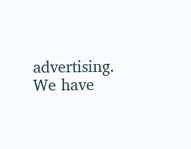advertising. We have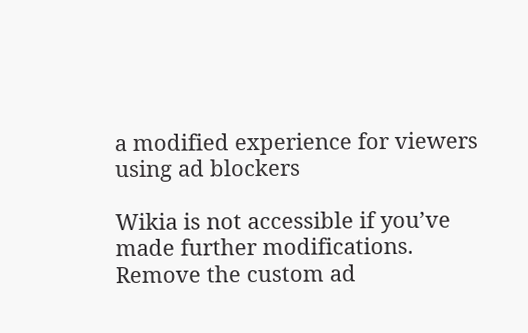a modified experience for viewers using ad blockers

Wikia is not accessible if you’ve made further modifications. Remove the custom ad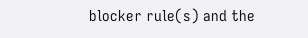blocker rule(s) and the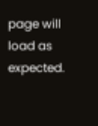page will load as expected.